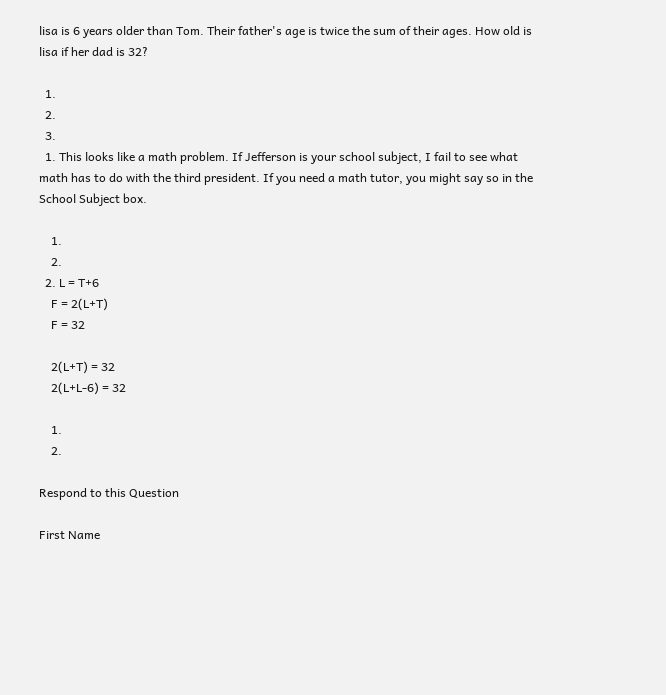lisa is 6 years older than Tom. Their father's age is twice the sum of their ages. How old is lisa if her dad is 32?

  1.
  2.
  3.
  1. This looks like a math problem. If Jefferson is your school subject, I fail to see what math has to do with the third president. If you need a math tutor, you might say so in the School Subject box.

    1.
    2.
  2. L = T+6
    F = 2(L+T)
    F = 32

    2(L+T) = 32
    2(L+L-6) = 32

    1.
    2.

Respond to this Question

First Name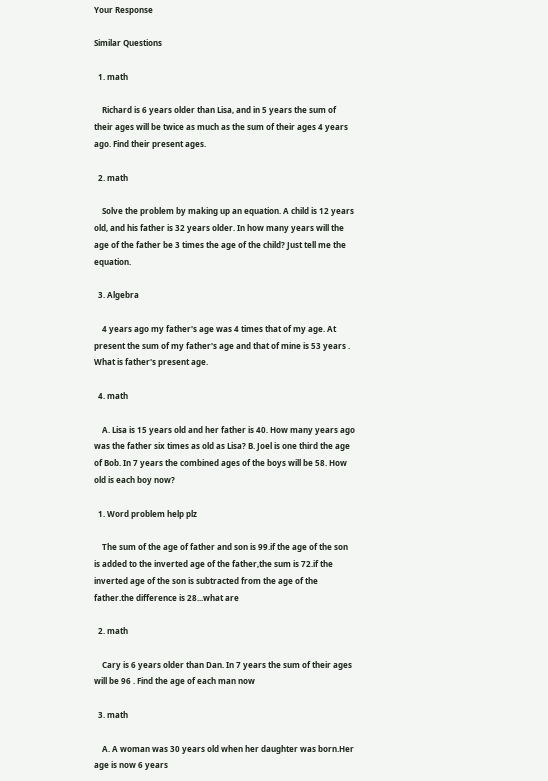Your Response

Similar Questions

  1. math

    Richard is 6 years older than Lisa, and in 5 years the sum of their ages will be twice as much as the sum of their ages 4 years ago. Find their present ages.

  2. math

    Solve the problem by making up an equation. A child is 12 years old, and his father is 32 years older. In how many years will the age of the father be 3 times the age of the child? Just tell me the equation.

  3. Algebra

    4 years ago my father's age was 4 times that of my age. At present the sum of my father's age and that of mine is 53 years . What is father's present age.

  4. math

    A. Lisa is 15 years old and her father is 40. How many years ago was the father six times as old as Lisa? B. Joel is one third the age of Bob. In 7 years the combined ages of the boys will be 58. How old is each boy now?

  1. Word problem help plz

    The sum of the age of father and son is 99.if the age of the son is added to the inverted age of the father,the sum is 72.if the inverted age of the son is subtracted from the age of the father.the difference is 28...what are

  2. math

    Cary is 6 years older than Dan. In 7 years the sum of their ages will be 96 . Find the age of each man now

  3. math

    A. A woman was 30 years old when her daughter was born.Her age is now 6 years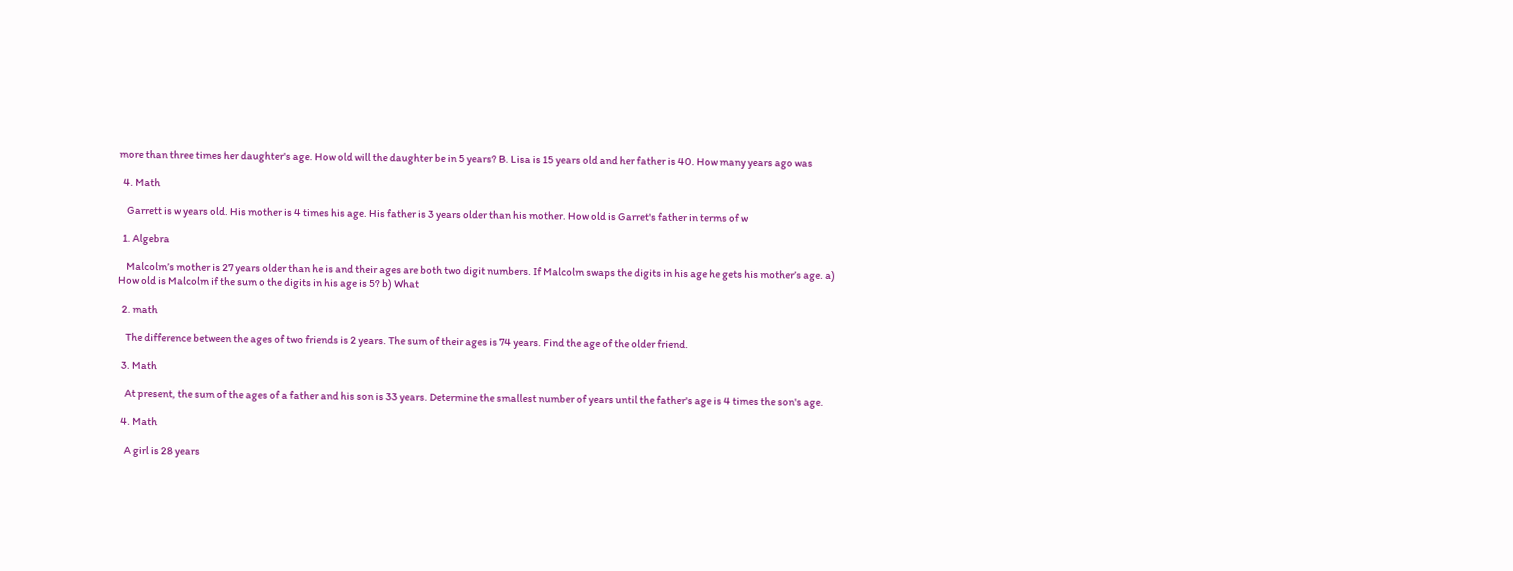more than three times her daughter's age. How old will the daughter be in 5 years? B. Lisa is 15 years old and her father is 40. How many years ago was

  4. Math

    Garrett is w years old. His mother is 4 times his age. His father is 3 years older than his mother. How old is Garret's father in terms of w

  1. Algebra

    Malcolm’s mother is 27 years older than he is and their ages are both two digit numbers. If Malcolm swaps the digits in his age he gets his mother’s age. a) How old is Malcolm if the sum o the digits in his age is 5? b) What

  2. math

    The difference between the ages of two friends is 2 years. The sum of their ages is 74 years. Find the age of the older friend.

  3. Math

    At present, the sum of the ages of a father and his son is 33 years. Determine the smallest number of years until the father's age is 4 times the son's age.

  4. Math

    A girl is 28 years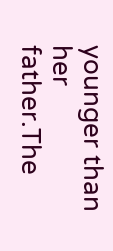younger than her father.The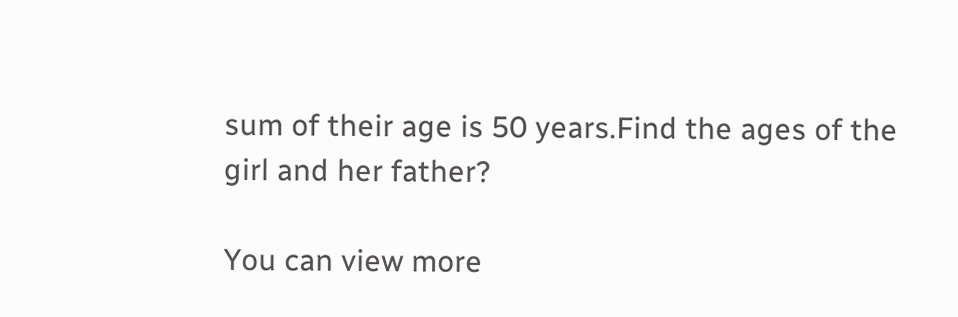sum of their age is 50 years.Find the ages of the girl and her father?

You can view more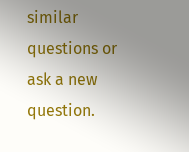similar questions or ask a new question.